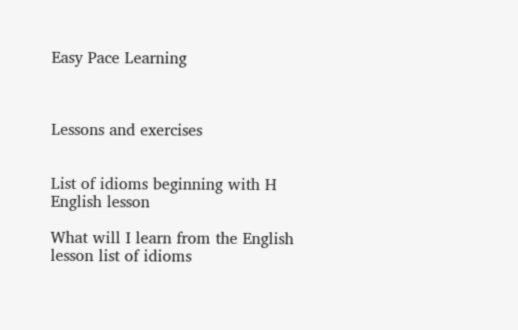Easy Pace Learning



Lessons and exercises


List of idioms beginning with H English lesson

What will I learn from the English lesson list of idioms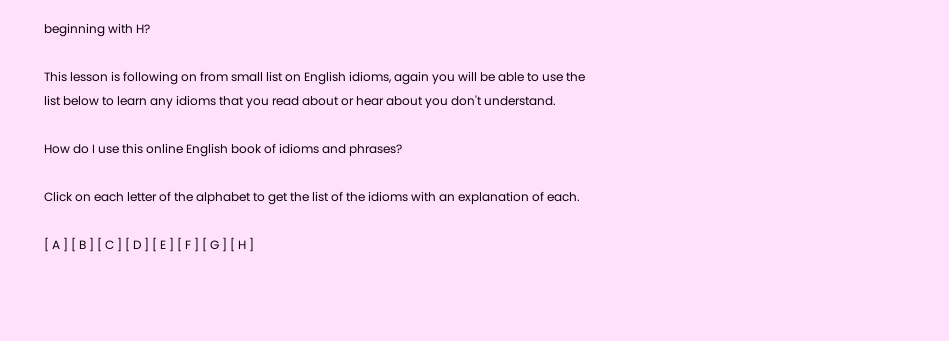beginning with H?

This lesson is following on from small list on English idioms, again you will be able to use the list below to learn any idioms that you read about or hear about you don't understand.

How do I use this online English book of idioms and phrases?

Click on each letter of the alphabet to get the list of the idioms with an explanation of each.

[ A ] [ B ] [ C ] [ D ] [ E ] [ F ] [ G ] [ H ]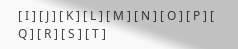[ I ] [ J ] [ K ] [ L ] [ M ] [ N ] [ O ] [ P ] [ Q ] [ R ] [ S ] [ T ]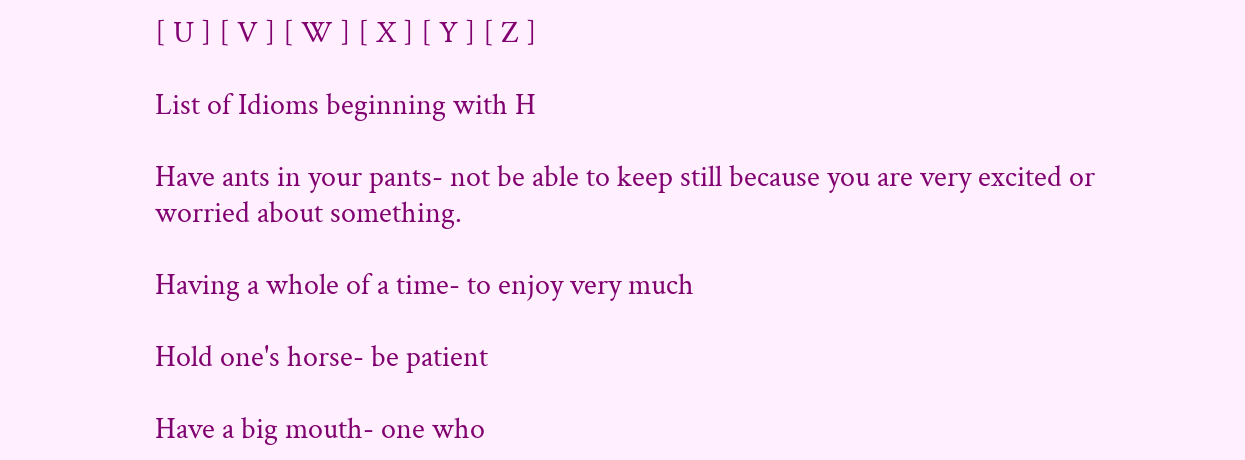[ U ] [ V ] [ W ] [ X ] [ Y ] [ Z ]

List of Idioms beginning with H

Have ants in your pants- not be able to keep still because you are very excited or worried about something.

Having a whole of a time- to enjoy very much

Hold one's horse- be patient

Have a big mouth- one who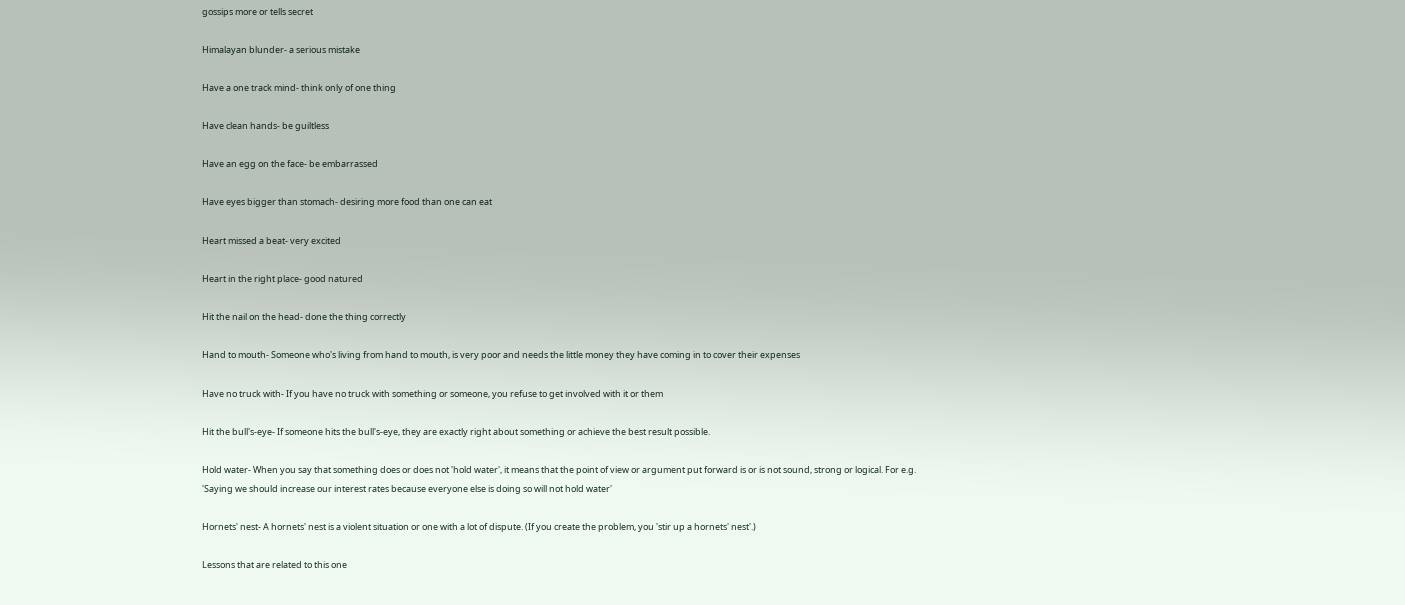gossips more or tells secret

Himalayan blunder- a serious mistake

Have a one track mind- think only of one thing

Have clean hands- be guiltless

Have an egg on the face- be embarrassed

Have eyes bigger than stomach- desiring more food than one can eat

Heart missed a beat- very excited

Heart in the right place- good natured

Hit the nail on the head- done the thing correctly

Hand to mouth- Someone who's living from hand to mouth, is very poor and needs the little money they have coming in to cover their expenses

Have no truck with- If you have no truck with something or someone, you refuse to get involved with it or them

Hit the bull's-eye- If someone hits the bull's-eye, they are exactly right about something or achieve the best result possible.

Hold water- When you say that something does or does not 'hold water', it means that the point of view or argument put forward is or is not sound, strong or logical. For e.g. 'Saying we should increase our interest rates because everyone else is doing so will not hold water'

Hornets' nest- A hornets' nest is a violent situation or one with a lot of dispute. (If you create the problem, you 'stir up a hornets' nest'.)

Lessons that are related to this one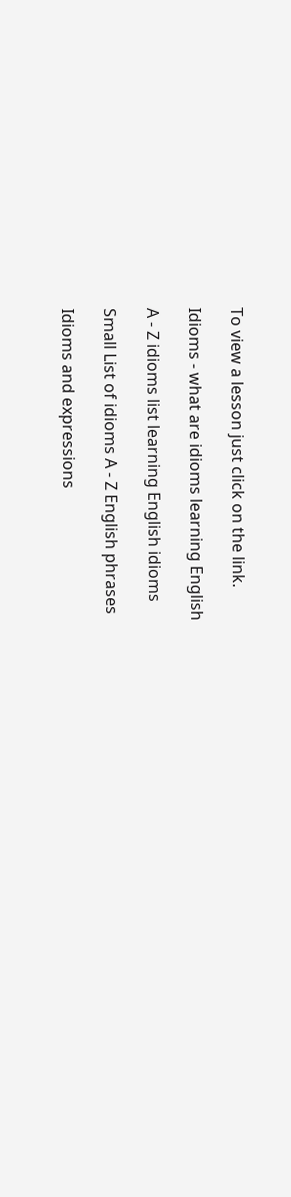To view a lesson just click on the link.

Idioms - what are idioms learning English

A - Z idioms list learning English idioms

Small List of idioms A - Z English phrases

Idioms and expressions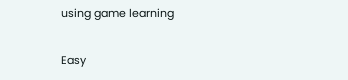using game learning

Easy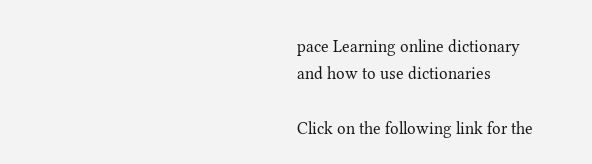pace Learning online dictionary and how to use dictionaries

Click on the following link for the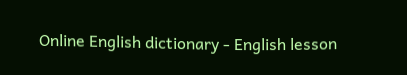Online English dictionary - English lesson